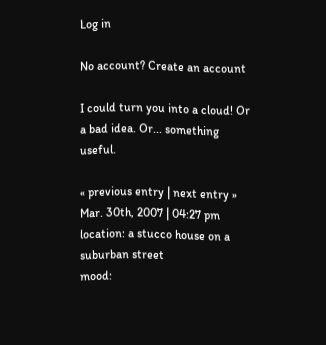Log in

No account? Create an account

I could turn you into a cloud! Or a bad idea. Or... something useful.

« previous entry | next entry »
Mar. 30th, 2007 | 04:27 pm
location: a stucco house on a suburban street
mood: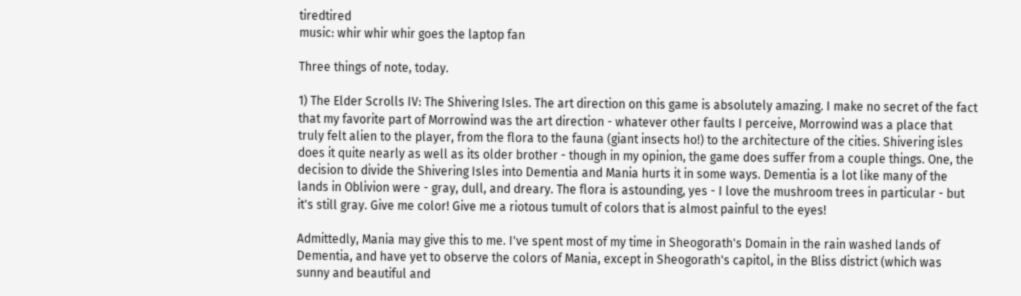tiredtired
music: whir whir whir goes the laptop fan

Three things of note, today.

1) The Elder Scrolls IV: The Shivering Isles. The art direction on this game is absolutely amazing. I make no secret of the fact that my favorite part of Morrowind was the art direction - whatever other faults I perceive, Morrowind was a place that truly felt alien to the player, from the flora to the fauna (giant insects ho!) to the architecture of the cities. Shivering isles does it quite nearly as well as its older brother - though in my opinion, the game does suffer from a couple things. One, the decision to divide the Shivering Isles into Dementia and Mania hurts it in some ways. Dementia is a lot like many of the lands in Oblivion were - gray, dull, and dreary. The flora is astounding, yes - I love the mushroom trees in particular - but it's still gray. Give me color! Give me a riotous tumult of colors that is almost painful to the eyes!

Admittedly, Mania may give this to me. I've spent most of my time in Sheogorath's Domain in the rain washed lands of Dementia, and have yet to observe the colors of Mania, except in Sheogorath's capitol, in the Bliss district (which was sunny and beautiful and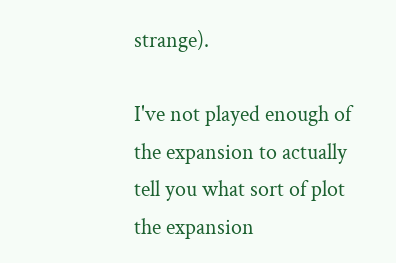strange).

I've not played enough of the expansion to actually tell you what sort of plot the expansion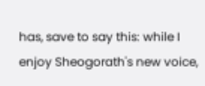has, save to say this: while I enjoy Sheogorath's new voice,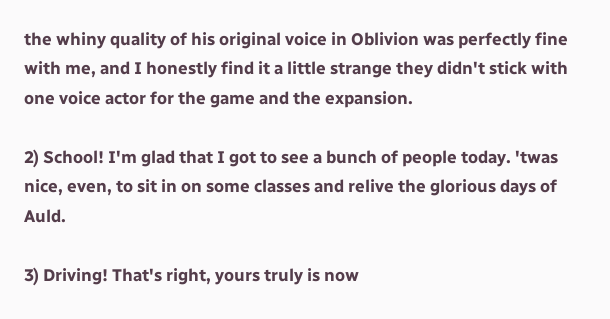the whiny quality of his original voice in Oblivion was perfectly fine with me, and I honestly find it a little strange they didn't stick with one voice actor for the game and the expansion.

2) School! I'm glad that I got to see a bunch of people today. 'twas nice, even, to sit in on some classes and relive the glorious days of Auld.

3) Driving! That's right, yours truly is now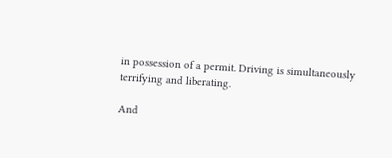in possession of a permit. Driving is simultaneously terrifying and liberating.

And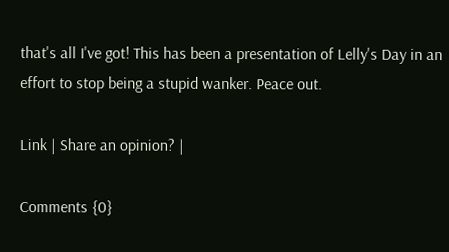that's all I've got! This has been a presentation of Lelly's Day in an effort to stop being a stupid wanker. Peace out.

Link | Share an opinion? |

Comments {0}